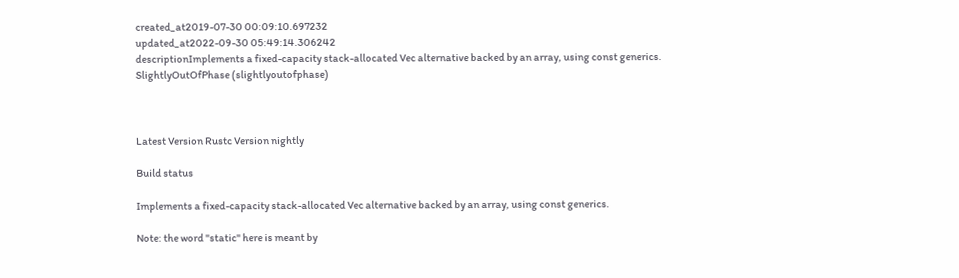created_at2019-07-30 00:09:10.697232
updated_at2022-09-30 05:49:14.306242
descriptionImplements a fixed-capacity stack-allocated Vec alternative backed by an array, using const generics.
SlightlyOutOfPhase (slightlyoutofphase)



Latest Version Rustc Version nightly

Build status

Implements a fixed-capacity stack-allocated Vec alternative backed by an array, using const generics.

Note: the word "static" here is meant by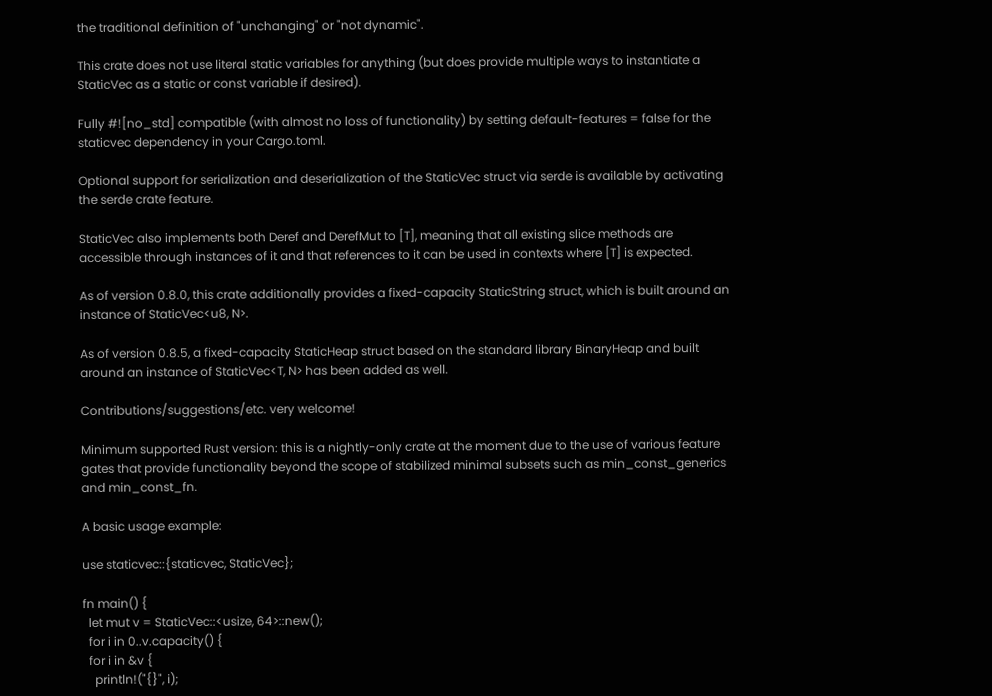the traditional definition of "unchanging" or "not dynamic".

This crate does not use literal static variables for anything (but does provide multiple ways to instantiate a StaticVec as a static or const variable if desired).

Fully #![no_std] compatible (with almost no loss of functionality) by setting default-features = false for the staticvec dependency in your Cargo.toml.

Optional support for serialization and deserialization of the StaticVec struct via serde is available by activating the serde crate feature.

StaticVec also implements both Deref and DerefMut to [T], meaning that all existing slice methods are accessible through instances of it and that references to it can be used in contexts where [T] is expected.

As of version 0.8.0, this crate additionally provides a fixed-capacity StaticString struct, which is built around an instance of StaticVec<u8, N>.

As of version 0.8.5, a fixed-capacity StaticHeap struct based on the standard library BinaryHeap and built around an instance of StaticVec<T, N> has been added as well.

Contributions/suggestions/etc. very welcome!

Minimum supported Rust version: this is a nightly-only crate at the moment due to the use of various feature gates that provide functionality beyond the scope of stabilized minimal subsets such as min_const_generics and min_const_fn.

A basic usage example:

use staticvec::{staticvec, StaticVec};

fn main() {
  let mut v = StaticVec::<usize, 64>::new();
  for i in 0..v.capacity() {
  for i in &v {
    println!("{}", i);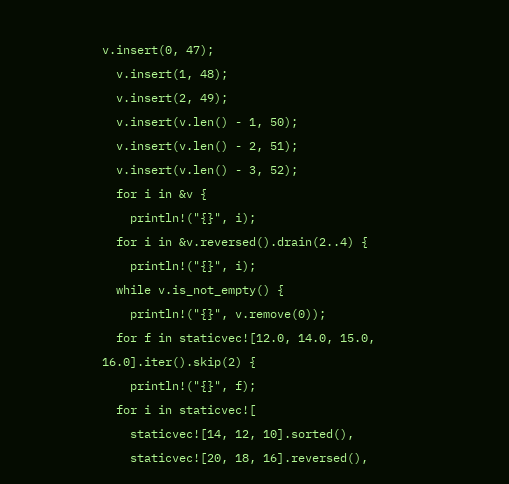v.insert(0, 47);
  v.insert(1, 48);
  v.insert(2, 49);
  v.insert(v.len() - 1, 50);
  v.insert(v.len() - 2, 51);
  v.insert(v.len() - 3, 52);
  for i in &v {
    println!("{}", i);
  for i in &v.reversed().drain(2..4) {
    println!("{}", i);
  while v.is_not_empty() {
    println!("{}", v.remove(0));
  for f in staticvec![12.0, 14.0, 15.0, 16.0].iter().skip(2) {
    println!("{}", f);
  for i in staticvec![
    staticvec![14, 12, 10].sorted(),
    staticvec![20, 18, 16].reversed(),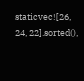staticvec![26, 24, 22].sorted(),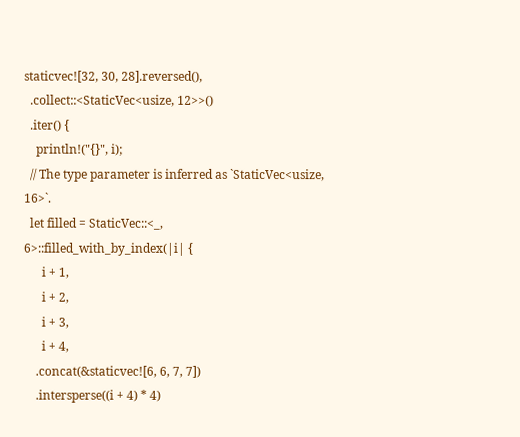staticvec![32, 30, 28].reversed(),
  .collect::<StaticVec<usize, 12>>()
  .iter() {
    println!("{}", i);
  // The type parameter is inferred as `StaticVec<usize, 16>`.
  let filled = StaticVec::<_, 6>::filled_with_by_index(|i| {
      i + 1,
      i + 2,
      i + 3,
      i + 4,
    .concat(&staticvec![6, 6, 7, 7])
    .intersperse((i + 4) * 4)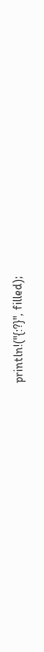println!("{:?}", filled);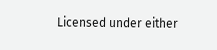Licensed under either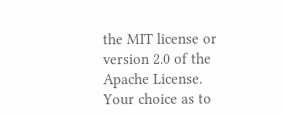the MIT license or version 2.0 of the Apache License. Your choice as to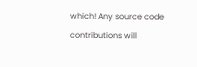which! Any source code contributions will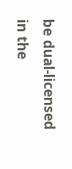be dual-licensed in the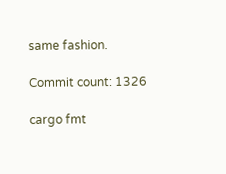same fashion.

Commit count: 1326

cargo fmt